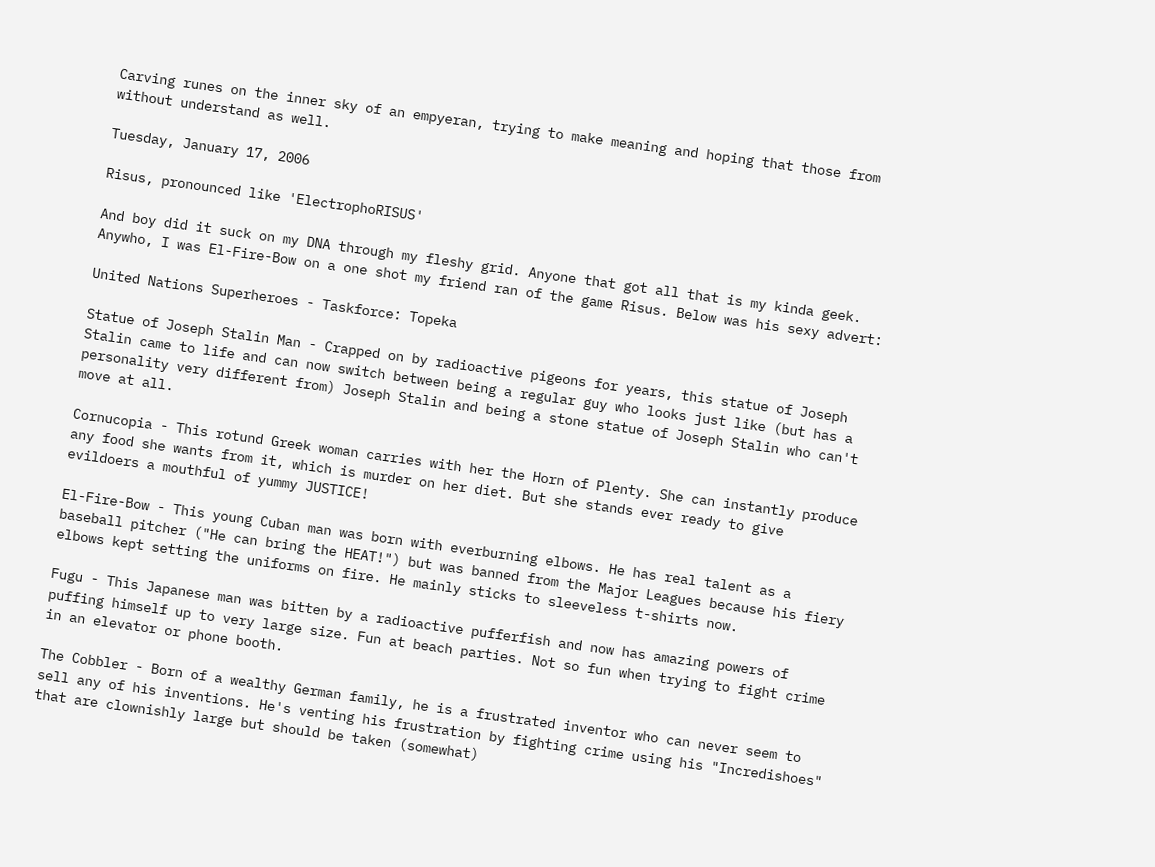Carving runes on the inner sky of an empyeran, trying to make meaning and hoping that those from without understand as well.

Tuesday, January 17, 2006

Risus, pronounced like 'ElectrophoRISUS'

And boy did it suck on my DNA through my fleshy grid. Anyone that got all that is my kinda geek. Anywho, I was El-Fire-Bow on a one shot my friend ran of the game Risus. Below was his sexy advert:

United Nations Superheroes - Taskforce: Topeka

Statue of Joseph Stalin Man - Crapped on by radioactive pigeons for years, this statue of Joseph Stalin came to life and can now switch between being a regular guy who looks just like (but has a personality very different from) Joseph Stalin and being a stone statue of Joseph Stalin who can't move at all.

Cornucopia - This rotund Greek woman carries with her the Horn of Plenty. She can instantly produce any food she wants from it, which is murder on her diet. But she stands ever ready to give evildoers a mouthful of yummy JUSTICE!

El-Fire-Bow - This young Cuban man was born with everburning elbows. He has real talent as a baseball pitcher ("He can bring the HEAT!") but was banned from the Major Leagues because his fiery elbows kept setting the uniforms on fire. He mainly sticks to sleeveless t-shirts now.

Fugu - This Japanese man was bitten by a radioactive pufferfish and now has amazing powers of puffing himself up to very large size. Fun at beach parties. Not so fun when trying to fight crime in an elevator or phone booth.

The Cobbler - Born of a wealthy German family, he is a frustrated inventor who can never seem to sell any of his inventions. He's venting his frustration by fighting crime using his "Incredishoes" that are clownishly large but should be taken (somewhat)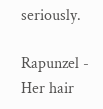seriously.

Rapunzel - Her hair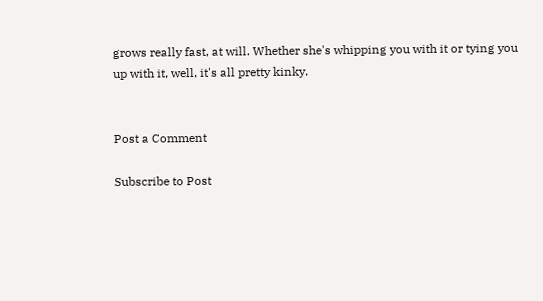grows really fast, at will. Whether she's whipping you with it or tying you up with it, well, it's all pretty kinky.


Post a Comment

Subscribe to Post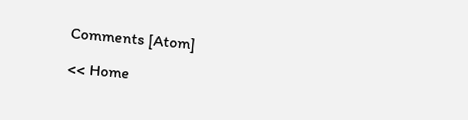Comments [Atom]

<< Home